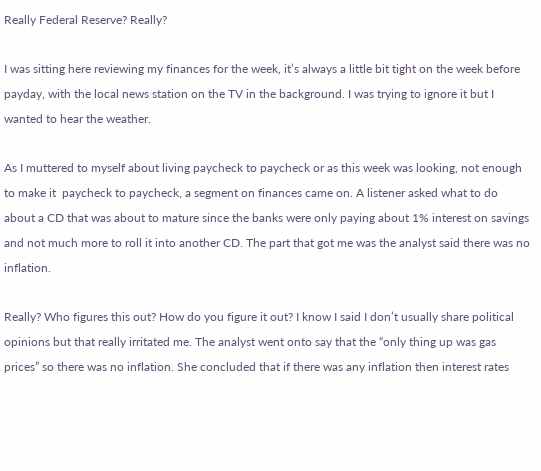Really Federal Reserve? Really?

I was sitting here reviewing my finances for the week, it’s always a little bit tight on the week before payday, with the local news station on the TV in the background. I was trying to ignore it but I wanted to hear the weather.

As I muttered to myself about living paycheck to paycheck or as this week was looking, not enough to make it  paycheck to paycheck, a segment on finances came on. A listener asked what to do about a CD that was about to mature since the banks were only paying about 1% interest on savings and not much more to roll it into another CD. The part that got me was the analyst said there was no inflation.

Really? Who figures this out? How do you figure it out? I know I said I don’t usually share political opinions but that really irritated me. The analyst went onto say that the “only thing up was gas prices” so there was no inflation. She concluded that if there was any inflation then interest rates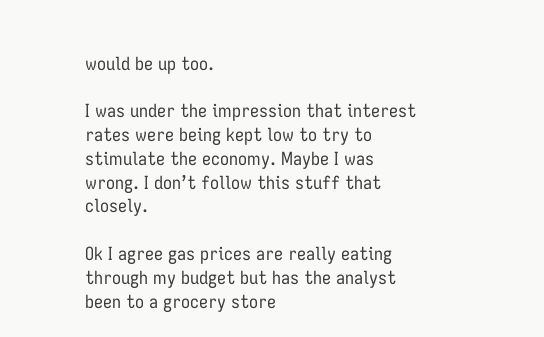would be up too.

I was under the impression that interest rates were being kept low to try to stimulate the economy. Maybe I was wrong. I don’t follow this stuff that closely.

Ok I agree gas prices are really eating through my budget but has the analyst been to a grocery store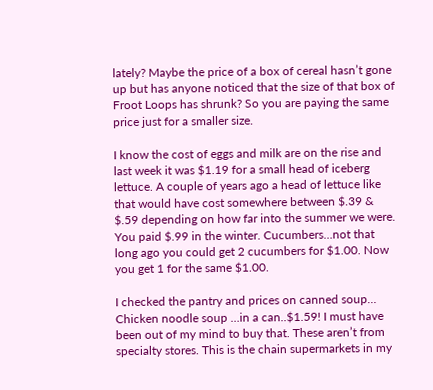lately? Maybe the price of a box of cereal hasn’t gone up but has anyone noticed that the size of that box of Froot Loops has shrunk? So you are paying the same price just for a smaller size.

I know the cost of eggs and milk are on the rise and last week it was $1.19 for a small head of iceberg lettuce. A couple of years ago a head of lettuce like that would have cost somewhere between $.39 & $.59 depending on how far into the summer we were. You paid $.99 in the winter. Cucumbers…not that long ago you could get 2 cucumbers for $1.00. Now you get 1 for the same $1.00.

I checked the pantry and prices on canned soup… Chicken noodle soup …in a can..$1.59! I must have been out of my mind to buy that. These aren’t from specialty stores. This is the chain supermarkets in my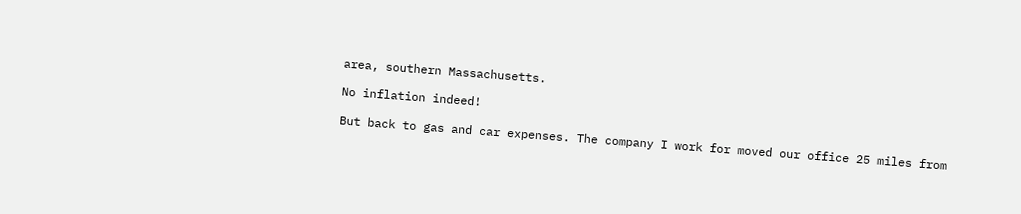area, southern Massachusetts.

No inflation indeed!

But back to gas and car expenses. The company I work for moved our office 25 miles from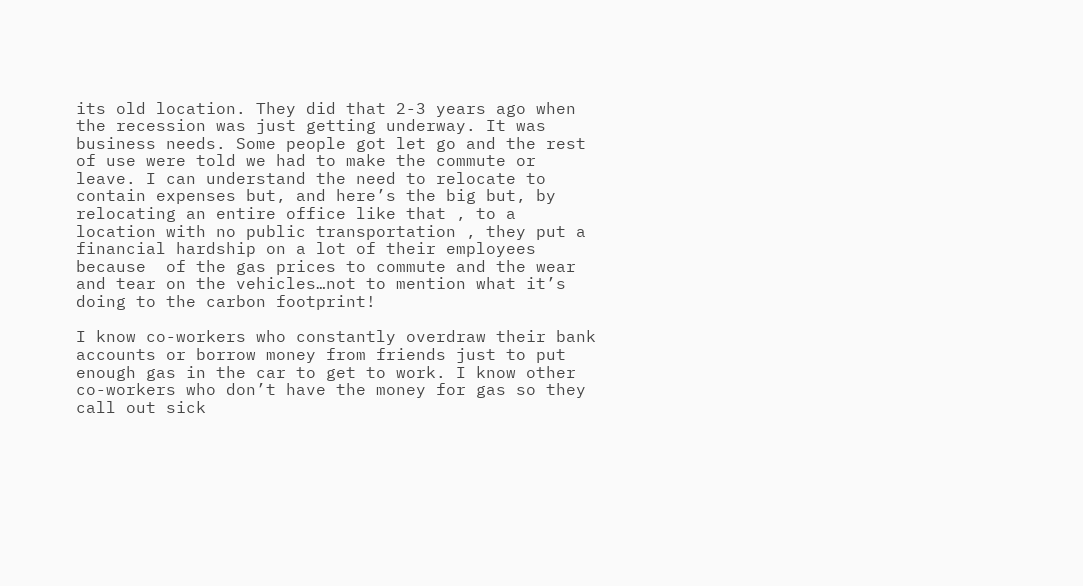its old location. They did that 2-3 years ago when the recession was just getting underway. It was business needs. Some people got let go and the rest of use were told we had to make the commute or leave. I can understand the need to relocate to contain expenses but, and here’s the big but, by relocating an entire office like that , to a location with no public transportation , they put a financial hardship on a lot of their employees because  of the gas prices to commute and the wear and tear on the vehicles…not to mention what it’s doing to the carbon footprint!

I know co-workers who constantly overdraw their bank accounts or borrow money from friends just to put enough gas in the car to get to work. I know other co-workers who don’t have the money for gas so they call out sick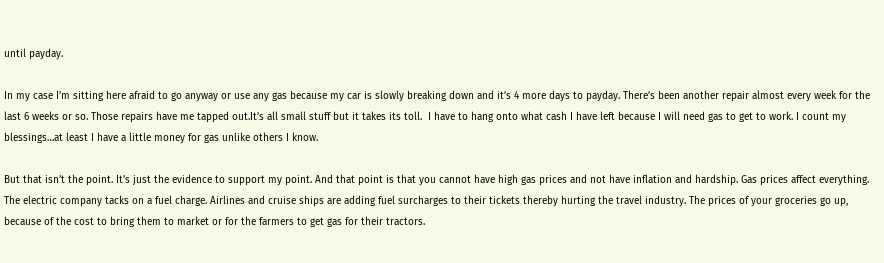until payday.

In my case I’m sitting here afraid to go anyway or use any gas because my car is slowly breaking down and it’s 4 more days to payday. There’s been another repair almost every week for the last 6 weeks or so. Those repairs have me tapped out.It’s all small stuff but it takes its toll.  I have to hang onto what cash I have left because I will need gas to get to work. I count my blessings…at least I have a little money for gas unlike others I know.

But that isn’t the point. It’s just the evidence to support my point. And that point is that you cannot have high gas prices and not have inflation and hardship. Gas prices affect everything. The electric company tacks on a fuel charge. Airlines and cruise ships are adding fuel surcharges to their tickets thereby hurting the travel industry. The prices of your groceries go up, because of the cost to bring them to market or for the farmers to get gas for their tractors.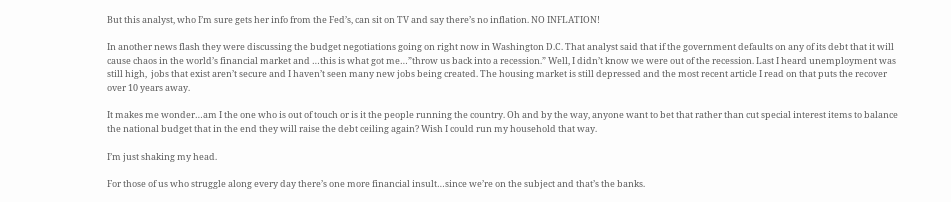But this analyst, who I’m sure gets her info from the Fed’s, can sit on TV and say there’s no inflation. NO INFLATION!

In another news flash they were discussing the budget negotiations going on right now in Washington D.C. That analyst said that if the government defaults on any of its debt that it will cause chaos in the world’s financial market and …this is what got me…”throw us back into a recession.” Well, I didn’t know we were out of the recession. Last I heard unemployment was still high,  jobs that exist aren’t secure and I haven’t seen many new jobs being created. The housing market is still depressed and the most recent article I read on that puts the recover over 10 years away.

It makes me wonder…am I the one who is out of touch or is it the people running the country. Oh and by the way, anyone want to bet that rather than cut special interest items to balance the national budget that in the end they will raise the debt ceiling again? Wish I could run my household that way.

I’m just shaking my head.

For those of us who struggle along every day there’s one more financial insult…since we’re on the subject and that’s the banks.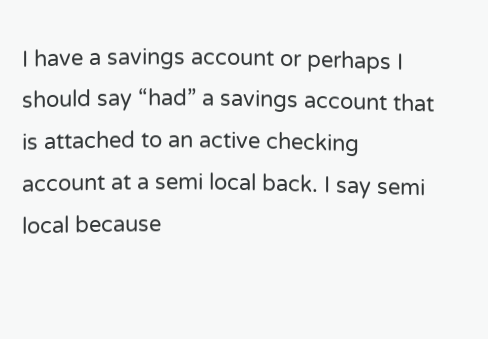I have a savings account or perhaps I should say “had” a savings account that is attached to an active checking account at a semi local back. I say semi local because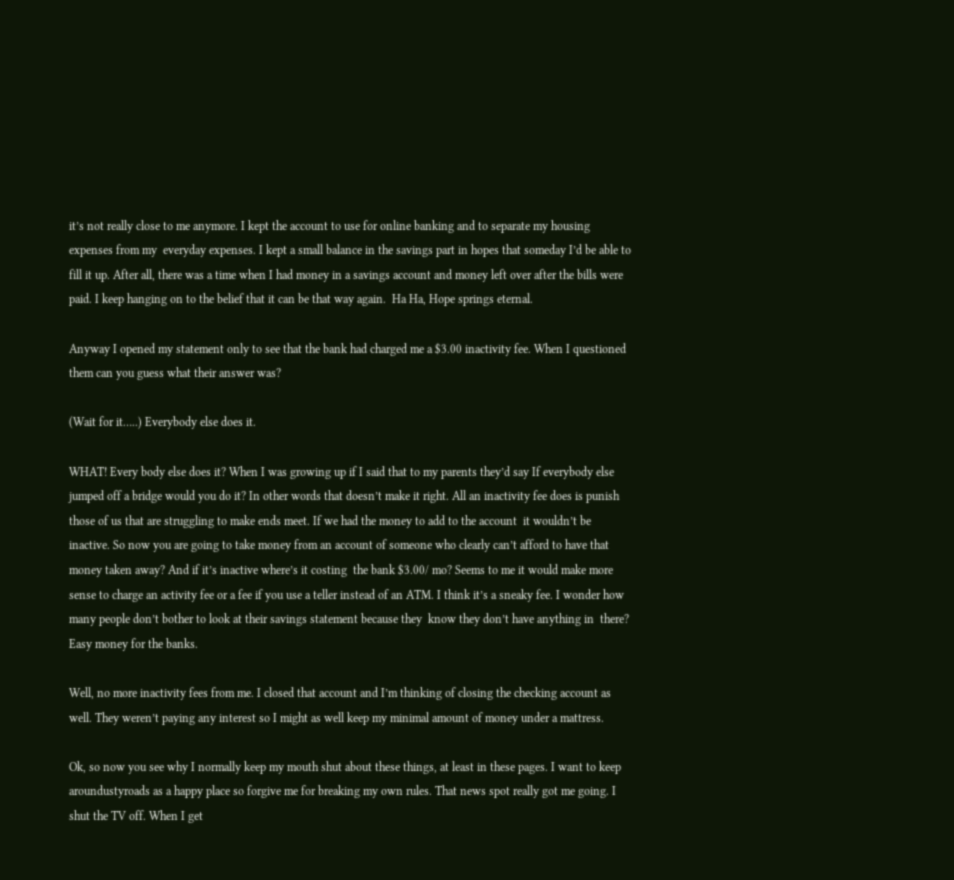it’s not really close to me anymore. I kept the account to use for online banking and to separate my housing expenses from my  everyday expenses. I kept a small balance in the savings part in hopes that someday I’d be able to fill it up. After all, there was a time when I had money in a savings account and money left over after the bills were paid. I keep hanging on to the belief that it can be that way again.  Ha Ha, Hope springs eternal.

Anyway I opened my statement only to see that the bank had charged me a $3.00 inactivity fee. When I questioned them can you guess what their answer was?

(Wait for it…..) Everybody else does it.

WHAT! Every body else does it? When I was growing up if I said that to my parents they’d say If everybody else jumped off a bridge would you do it? In other words that doesn’t make it right. All an inactivity fee does is punish those of us that are struggling to make ends meet. If we had the money to add to the account  it wouldn’t be inactive. So now you are going to take money from an account of someone who clearly can’t afford to have that money taken away? And if it’s inactive where’s it costing  the bank $3.00/ mo? Seems to me it would make more sense to charge an activity fee or a fee if you use a teller instead of an ATM. I think it’s a sneaky fee. I wonder how many people don’t bother to look at their savings statement because they  know they don’t have anything in  there? Easy money for the banks.

Well, no more inactivity fees from me. I closed that account and I’m thinking of closing the checking account as well. They weren’t paying any interest so I might as well keep my minimal amount of money under a mattress.

Ok, so now you see why I normally keep my mouth shut about these things, at least in these pages. I want to keep aroundustyroads as a happy place so forgive me for breaking my own rules. That news spot really got me going. I shut the TV off. When I get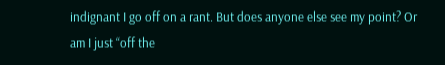indignant I go off on a rant. But does anyone else see my point? Or am I just “off the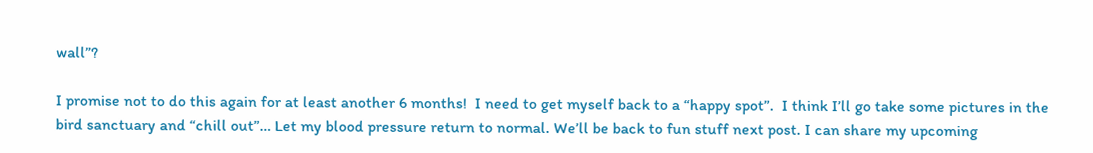wall”?

I promise not to do this again for at least another 6 months!  I need to get myself back to a “happy spot”.  I think I’ll go take some pictures in the bird sanctuary and “chill out”… Let my blood pressure return to normal. We’ll be back to fun stuff next post. I can share my upcoming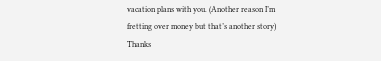vacation plans with you. (Another reason I’m fretting over money but that’s another story) Thanks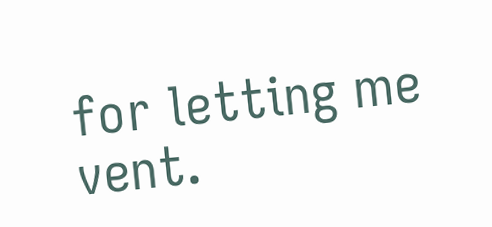for letting me vent.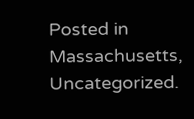Posted in Massachusetts, Uncategorized.